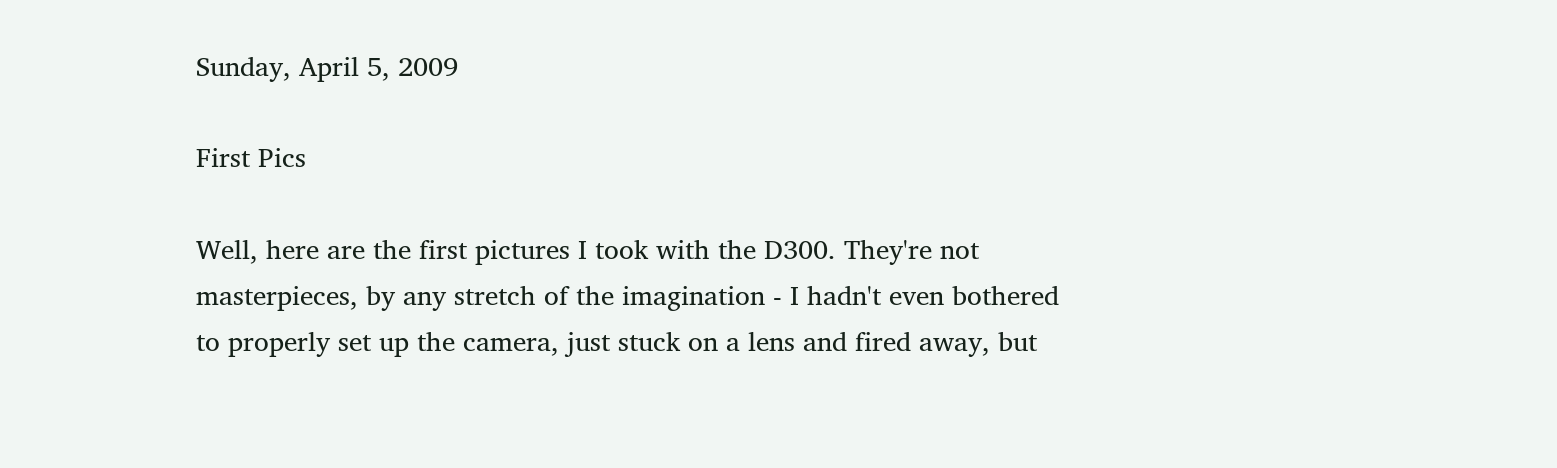Sunday, April 5, 2009

First Pics

Well, here are the first pictures I took with the D300. They're not masterpieces, by any stretch of the imagination - I hadn't even bothered to properly set up the camera, just stuck on a lens and fired away, but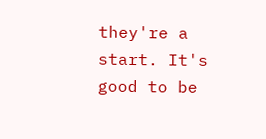they're a start. It's good to be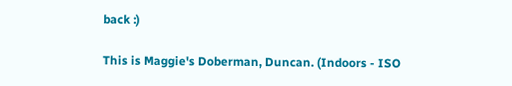back :)

This is Maggie's Doberman, Duncan. (Indoors - ISO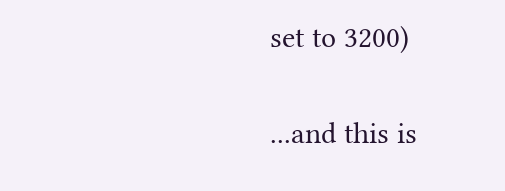set to 3200)

...and this is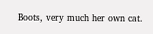Boots, very much her own cat.